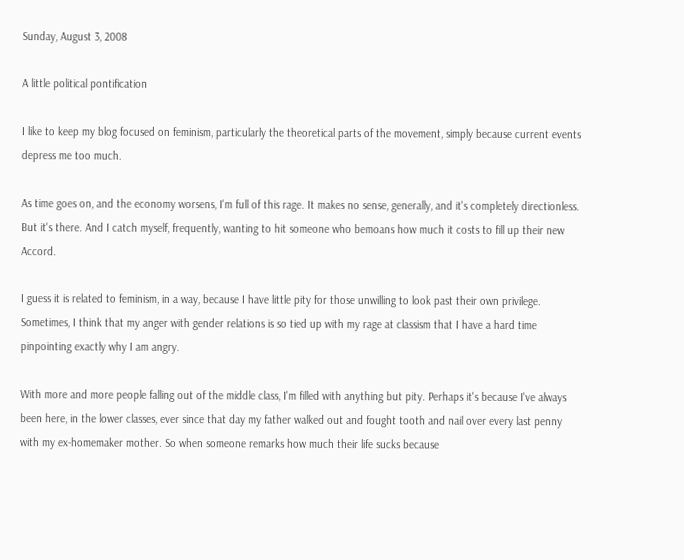Sunday, August 3, 2008

A little political pontification

I like to keep my blog focused on feminism, particularly the theoretical parts of the movement, simply because current events depress me too much.

As time goes on, and the economy worsens, I'm full of this rage. It makes no sense, generally, and it's completely directionless. But it's there. And I catch myself, frequently, wanting to hit someone who bemoans how much it costs to fill up their new Accord.

I guess it is related to feminism, in a way, because I have little pity for those unwilling to look past their own privilege. Sometimes, I think that my anger with gender relations is so tied up with my rage at classism that I have a hard time pinpointing exactly why I am angry.

With more and more people falling out of the middle class, I'm filled with anything but pity. Perhaps it's because I've always been here, in the lower classes, ever since that day my father walked out and fought tooth and nail over every last penny with my ex-homemaker mother. So when someone remarks how much their life sucks because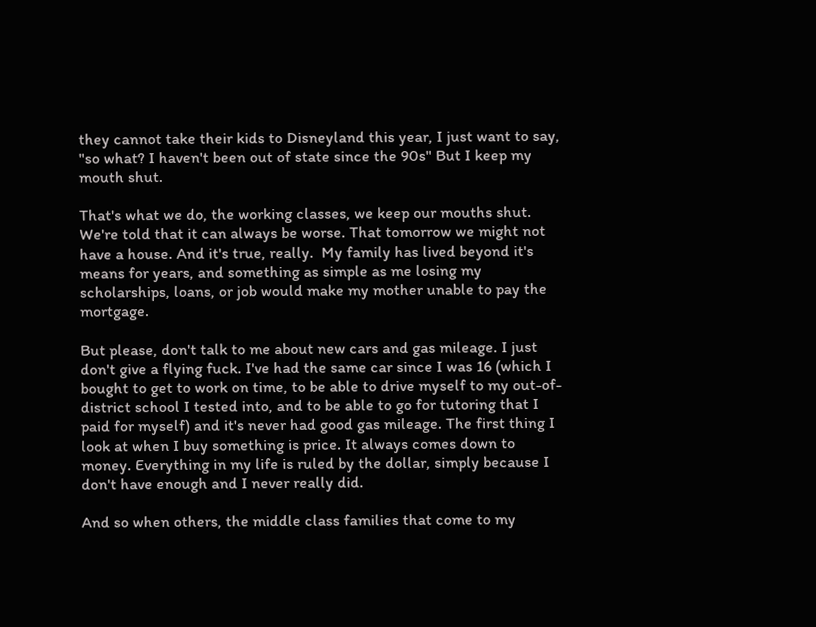they cannot take their kids to Disneyland this year, I just want to say, "so what? I haven't been out of state since the 90s" But I keep my mouth shut.

That's what we do, the working classes, we keep our mouths shut. We're told that it can always be worse. That tomorrow we might not have a house. And it's true, really.  My family has lived beyond it's means for years, and something as simple as me losing my scholarships, loans, or job would make my mother unable to pay the mortgage.

But please, don't talk to me about new cars and gas mileage. I just don't give a flying fuck. I've had the same car since I was 16 (which I bought to get to work on time, to be able to drive myself to my out-of-district school I tested into, and to be able to go for tutoring that I paid for myself) and it's never had good gas mileage. The first thing I look at when I buy something is price. It always comes down to money. Everything in my life is ruled by the dollar, simply because I don't have enough and I never really did.

And so when others, the middle class families that come to my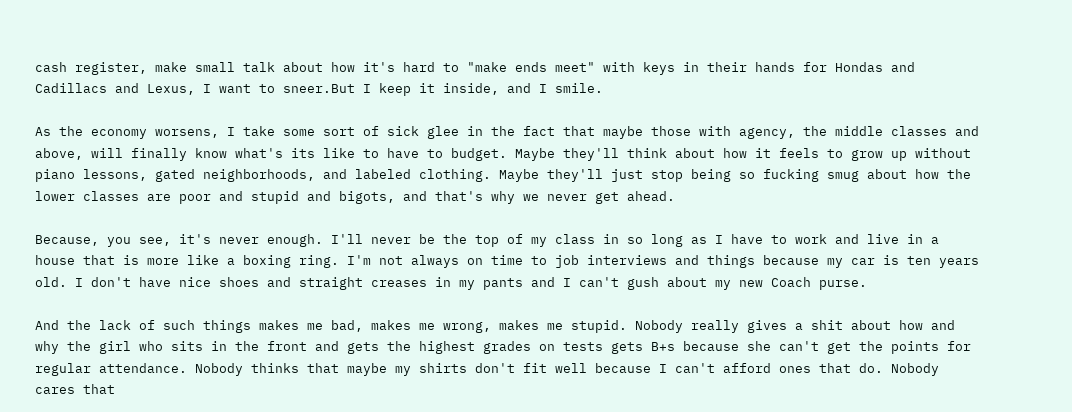cash register, make small talk about how it's hard to "make ends meet" with keys in their hands for Hondas and Cadillacs and Lexus, I want to sneer.But I keep it inside, and I smile.

As the economy worsens, I take some sort of sick glee in the fact that maybe those with agency, the middle classes and above, will finally know what's its like to have to budget. Maybe they'll think about how it feels to grow up without piano lessons, gated neighborhoods, and labeled clothing. Maybe they'll just stop being so fucking smug about how the lower classes are poor and stupid and bigots, and that's why we never get ahead.

Because, you see, it's never enough. I'll never be the top of my class in so long as I have to work and live in a house that is more like a boxing ring. I'm not always on time to job interviews and things because my car is ten years old. I don't have nice shoes and straight creases in my pants and I can't gush about my new Coach purse.

And the lack of such things makes me bad, makes me wrong, makes me stupid. Nobody really gives a shit about how and why the girl who sits in the front and gets the highest grades on tests gets B+s because she can't get the points for regular attendance. Nobody thinks that maybe my shirts don't fit well because I can't afford ones that do. Nobody cares that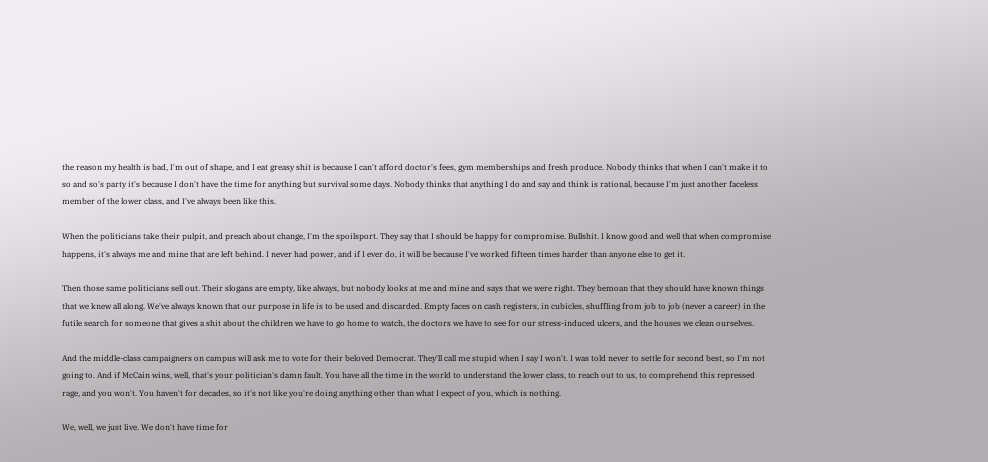the reason my health is bad, I'm out of shape, and I eat greasy shit is because I can't afford doctor's fees, gym memberships and fresh produce. Nobody thinks that when I can't make it to so and so's party it's because I don't have the time for anything but survival some days. Nobody thinks that anything I do and say and think is rational, because I'm just another faceless member of the lower class, and I've always been like this.

When the politicians take their pulpit, and preach about change, I'm the spoilsport. They say that I should be happy for compromise. Bullshit. I know good and well that when compromise happens, it's always me and mine that are left behind. I never had power, and if I ever do, it will be because I've worked fifteen times harder than anyone else to get it.

Then those same politicians sell out. Their slogans are empty, like always, but nobody looks at me and mine and says that we were right. They bemoan that they should have known things that we knew all along. We've always known that our purpose in life is to be used and discarded. Empty faces on cash registers, in cubicles, shuffling from job to job (never a career) in the futile search for someone that gives a shit about the children we have to go home to watch, the doctors we have to see for our stress-induced ulcers, and the houses we clean ourselves.

And the middle-class campaigners on campus will ask me to vote for their beloved Democrat. They'll call me stupid when I say I won't. I was told never to settle for second best, so I'm not going to. And if McCain wins, well, that's your politician's damn fault. You have all the time in the world to understand the lower class, to reach out to us, to comprehend this repressed rage, and you won't. You haven't for decades, so it's not like you're doing anything other than what I expect of you, which is nothing.

We, well, we just live. We don't have time for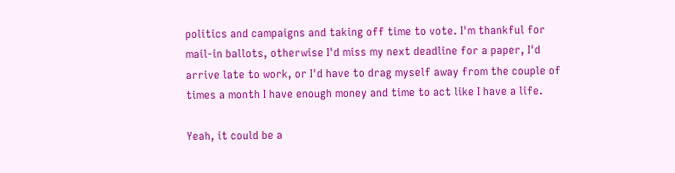politics and campaigns and taking off time to vote. I'm thankful for mail-in ballots, otherwise I'd miss my next deadline for a paper, I'd arrive late to work, or I'd have to drag myself away from the couple of times a month I have enough money and time to act like I have a life.

Yeah, it could be a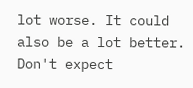lot worse. It could also be a lot better. Don't expect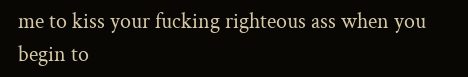me to kiss your fucking righteous ass when you begin to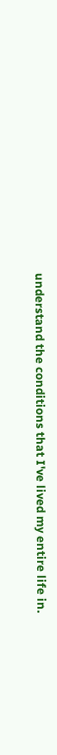understand the conditions that I've lived my entire life in.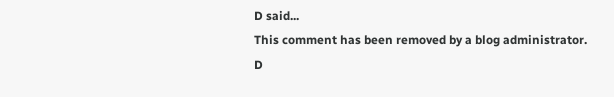D said...
This comment has been removed by a blog administrator.
D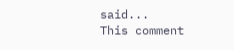said...
This comment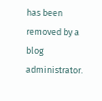has been removed by a blog administrator.